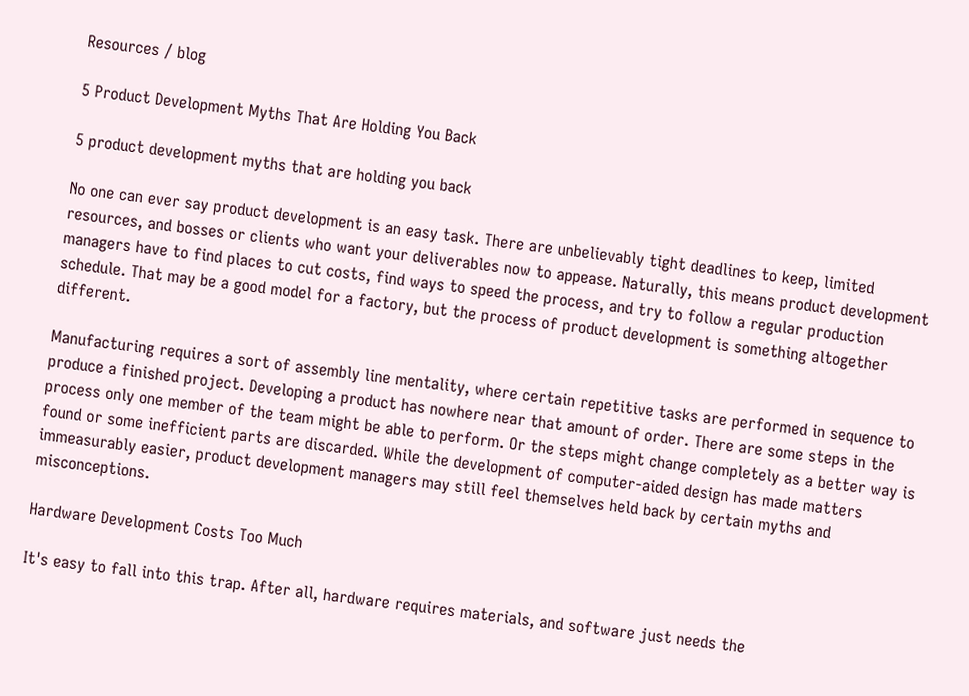Resources / blog

5 Product Development Myths That Are Holding You Back

5 product development myths that are holding you back

No one can ever say product development is an easy task. There are unbelievably tight deadlines to keep, limited resources, and bosses or clients who want your deliverables now to appease. Naturally, this means product development managers have to find places to cut costs, find ways to speed the process, and try to follow a regular production schedule. That may be a good model for a factory, but the process of product development is something altogether different.

Manufacturing requires a sort of assembly line mentality, where certain repetitive tasks are performed in sequence to produce a finished project. Developing a product has nowhere near that amount of order. There are some steps in the process only one member of the team might be able to perform. Or the steps might change completely as a better way is found or some inefficient parts are discarded. While the development of computer-aided design has made matters immeasurably easier, product development managers may still feel themselves held back by certain myths and misconceptions.

Hardware Development Costs Too Much

It's easy to fall into this trap. After all, hardware requires materials, and software just needs the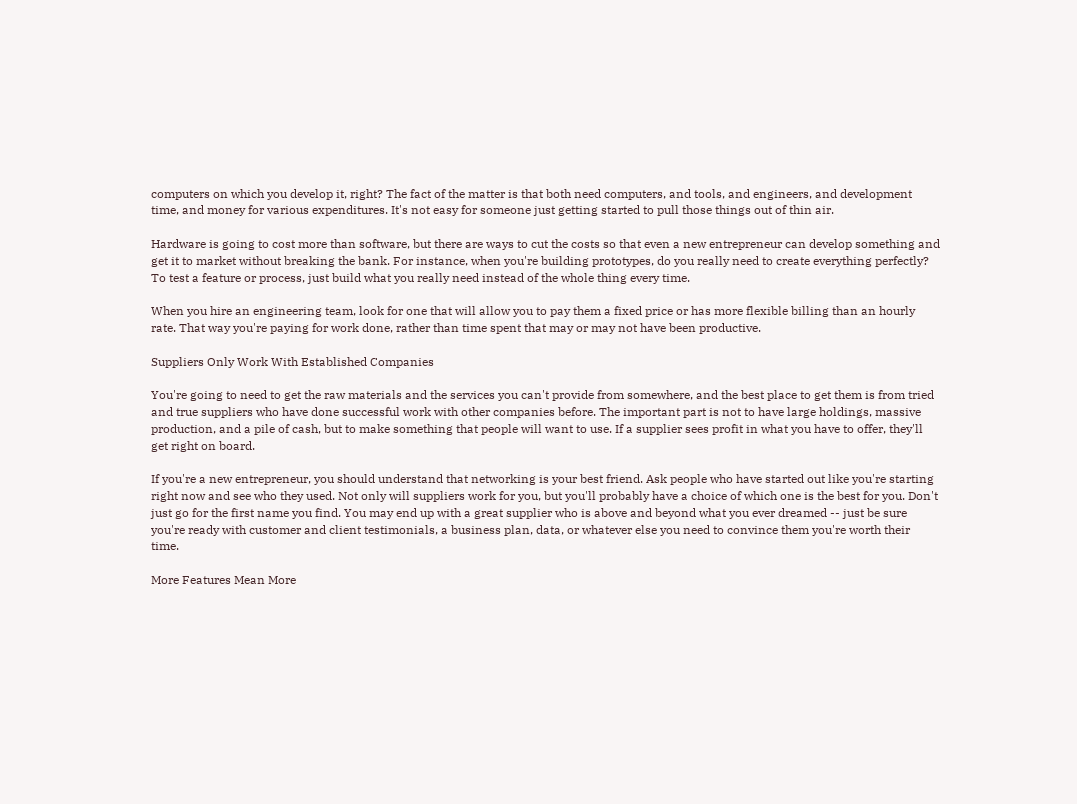computers on which you develop it, right? The fact of the matter is that both need computers, and tools, and engineers, and development time, and money for various expenditures. It's not easy for someone just getting started to pull those things out of thin air.

Hardware is going to cost more than software, but there are ways to cut the costs so that even a new entrepreneur can develop something and get it to market without breaking the bank. For instance, when you're building prototypes, do you really need to create everything perfectly? To test a feature or process, just build what you really need instead of the whole thing every time.

When you hire an engineering team, look for one that will allow you to pay them a fixed price or has more flexible billing than an hourly rate. That way you're paying for work done, rather than time spent that may or may not have been productive.

Suppliers Only Work With Established Companies

You're going to need to get the raw materials and the services you can't provide from somewhere, and the best place to get them is from tried and true suppliers who have done successful work with other companies before. The important part is not to have large holdings, massive production, and a pile of cash, but to make something that people will want to use. If a supplier sees profit in what you have to offer, they'll get right on board.

If you're a new entrepreneur, you should understand that networking is your best friend. Ask people who have started out like you're starting right now and see who they used. Not only will suppliers work for you, but you'll probably have a choice of which one is the best for you. Don't just go for the first name you find. You may end up with a great supplier who is above and beyond what you ever dreamed -- just be sure you're ready with customer and client testimonials, a business plan, data, or whatever else you need to convince them you're worth their time.

More Features Mean More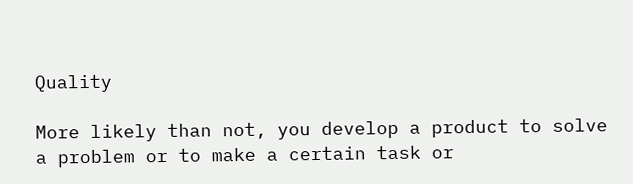Quality

More likely than not, you develop a product to solve a problem or to make a certain task or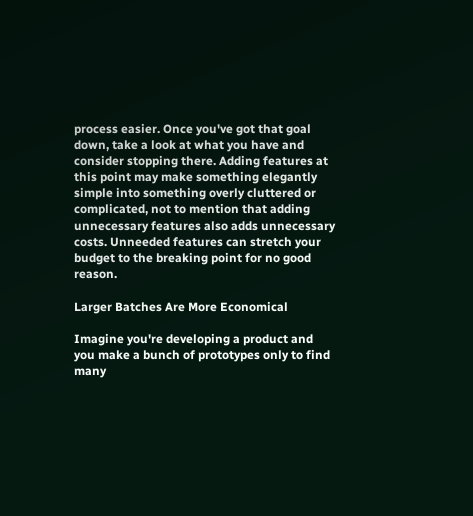process easier. Once you've got that goal down, take a look at what you have and consider stopping there. Adding features at this point may make something elegantly simple into something overly cluttered or complicated, not to mention that adding unnecessary features also adds unnecessary costs. Unneeded features can stretch your budget to the breaking point for no good reason.

Larger Batches Are More Economical

Imagine you're developing a product and you make a bunch of prototypes only to find many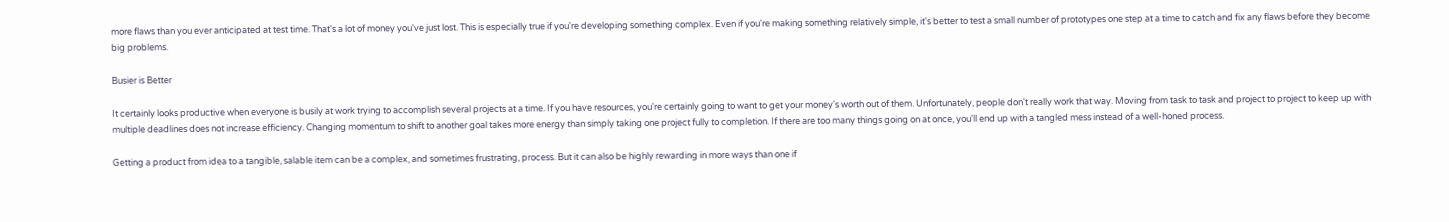more flaws than you ever anticipated at test time. That's a lot of money you've just lost. This is especially true if you're developing something complex. Even if you're making something relatively simple, it's better to test a small number of prototypes one step at a time to catch and fix any flaws before they become big problems.

Busier is Better

It certainly looks productive when everyone is busily at work trying to accomplish several projects at a time. If you have resources, you're certainly going to want to get your money's worth out of them. Unfortunately, people don't really work that way. Moving from task to task and project to project to keep up with multiple deadlines does not increase efficiency. Changing momentum to shift to another goal takes more energy than simply taking one project fully to completion. If there are too many things going on at once, you'll end up with a tangled mess instead of a well-honed process.

Getting a product from idea to a tangible, salable item can be a complex, and sometimes frustrating, process. But it can also be highly rewarding in more ways than one if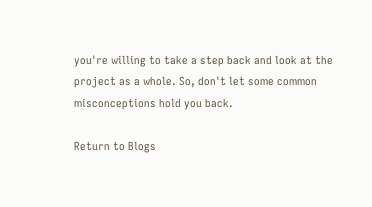you're willing to take a step back and look at the project as a whole. So, don't let some common misconceptions hold you back.

Return to Blogs